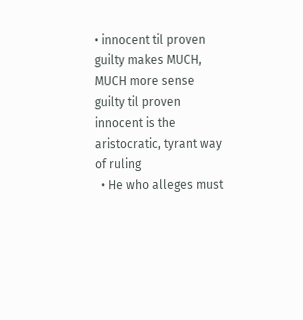• innocent til proven guilty makes MUCH, MUCH more sense guilty til proven innocent is the aristocratic, tyrant way of ruling
  • He who alleges must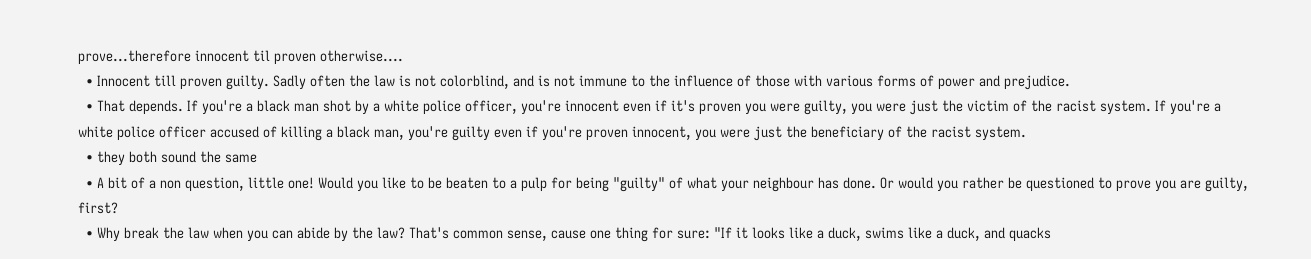prove...therefore innocent til proven otherwise....
  • Innocent till proven guilty. Sadly often the law is not colorblind, and is not immune to the influence of those with various forms of power and prejudice.
  • That depends. If you're a black man shot by a white police officer, you're innocent even if it's proven you were guilty, you were just the victim of the racist system. If you're a white police officer accused of killing a black man, you're guilty even if you're proven innocent, you were just the beneficiary of the racist system.
  • they both sound the same
  • A bit of a non question, little one! Would you like to be beaten to a pulp for being "guilty" of what your neighbour has done. Or would you rather be questioned to prove you are guilty, first?
  • Why break the law when you can abide by the law? That's common sense, cause one thing for sure: "If it looks like a duck, swims like a duck, and quacks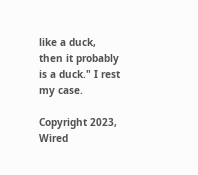like a duck, then it probably is a duck." I rest my case.

Copyright 2023, Wired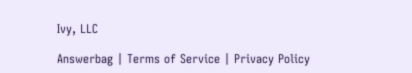Ivy, LLC

Answerbag | Terms of Service | Privacy Policy